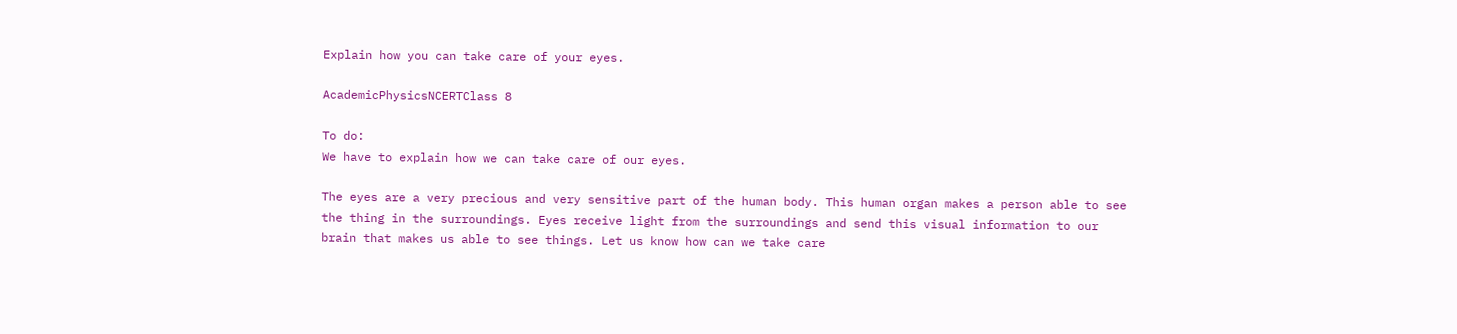Explain how you can take care of your eyes.

AcademicPhysicsNCERTClass 8

To do:
We have to explain how we can take care of our eyes.

The eyes are a very precious and very sensitive part of the human body. This human organ makes a person able to see the thing in the surroundings. Eyes receive light from the surroundings and send this visual information to our brain that makes us able to see things. Let us know how can we take care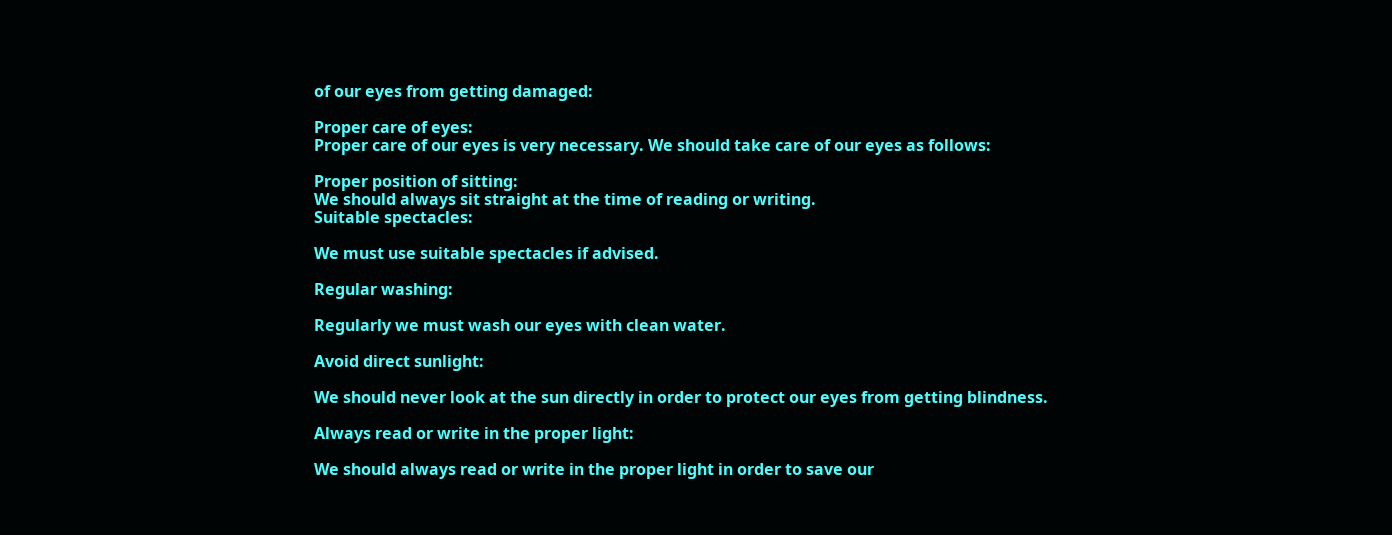of our eyes from getting damaged:

Proper care of eyes:
Proper care of our eyes is very necessary. We should take care of our eyes as follows:

Proper position of sitting:
We should always sit straight at the time of reading or writing.
Suitable spectacles:

We must use suitable spectacles if advised.

Regular washing:

Regularly we must wash our eyes with clean water.

Avoid direct sunlight:

We should never look at the sun directly in order to protect our eyes from getting blindness.

Always read or write in the proper light:

We should always read or write in the proper light in order to save our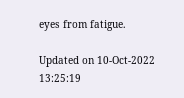eyes from fatigue.

Updated on 10-Oct-2022 13:25:19